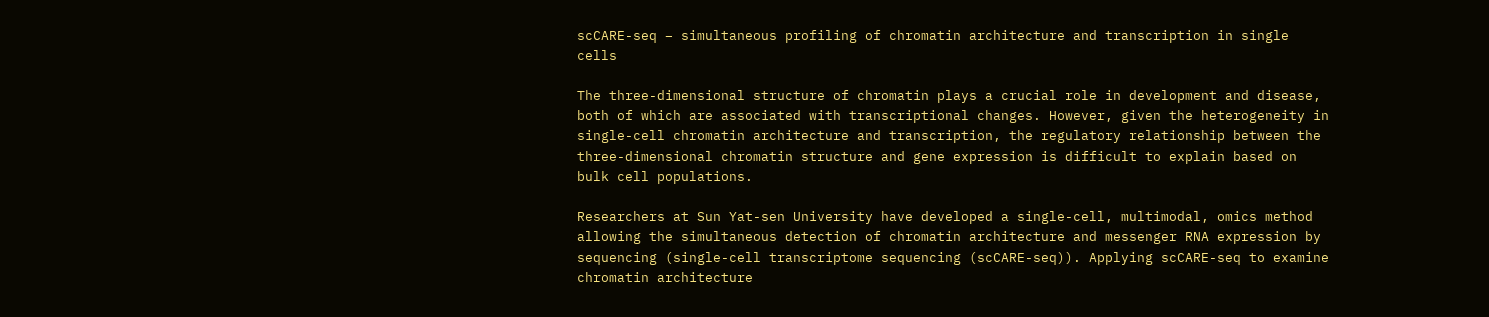scCARE-seq – simultaneous profiling of chromatin architecture and transcription in single cells

The three-dimensional structure of chromatin plays a crucial role in development and disease, both of which are associated with transcriptional changes. However, given the heterogeneity in single-cell chromatin architecture and transcription, the regulatory relationship between the three-dimensional chromatin structure and gene expression is difficult to explain based on bulk cell populations.

Researchers at Sun Yat-sen University have developed a single-cell, multimodal, omics method allowing the simultaneous detection of chromatin architecture and messenger RNA expression by sequencing (single-cell transcriptome sequencing (scCARE-seq)). Applying scCARE-seq to examine chromatin architecture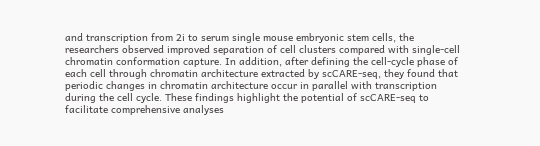and transcription from 2i to serum single mouse embryonic stem cells, the researchers observed improved separation of cell clusters compared with single-cell chromatin conformation capture. In addition, after defining the cell-cycle phase of each cell through chromatin architecture extracted by scCARE-seq, they found that periodic changes in chromatin architecture occur in parallel with transcription during the cell cycle. These findings highlight the potential of scCARE-seq to facilitate comprehensive analyses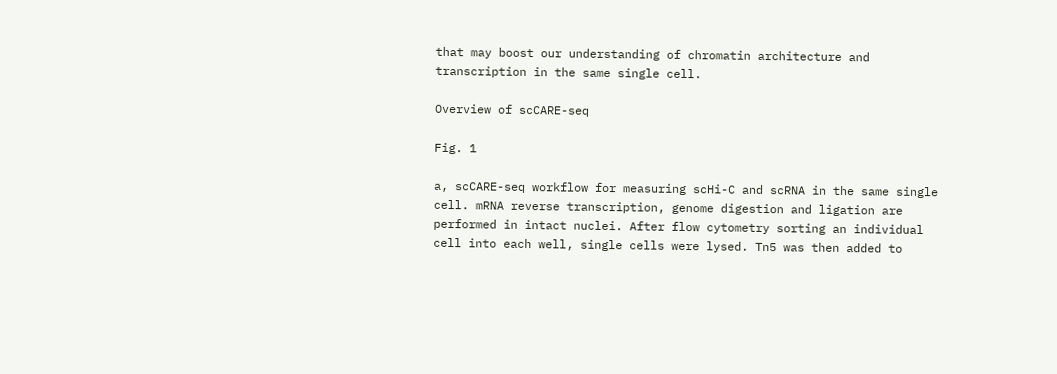that may boost our understanding of chromatin architecture and transcription in the same single cell.

Overview of scCARE-seq

Fig. 1

a, scCARE-seq workflow for measuring scHi-C and scRNA in the same single cell. mRNA reverse transcription, genome digestion and ligation are performed in intact nuclei. After flow cytometry sorting an individual cell into each well, single cells were lysed. Tn5 was then added to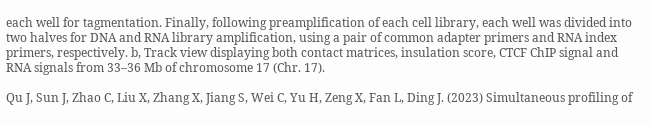each well for tagmentation. Finally, following preamplification of each cell library, each well was divided into two halves for DNA and RNA library amplification, using a pair of common adapter primers and RNA index primers, respectively. b, Track view displaying both contact matrices, insulation score, CTCF ChIP signal and RNA signals from 33–36 Mb of chromosome 17 (Chr. 17).

Qu J, Sun J, Zhao C, Liu X, Zhang X, Jiang S, Wei C, Yu H, Zeng X, Fan L, Ding J. (2023) Simultaneous profiling of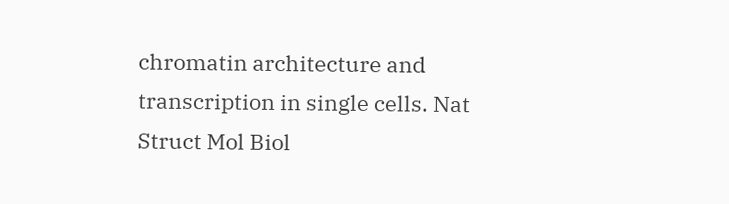chromatin architecture and transcription in single cells. Nat Struct Mol Biol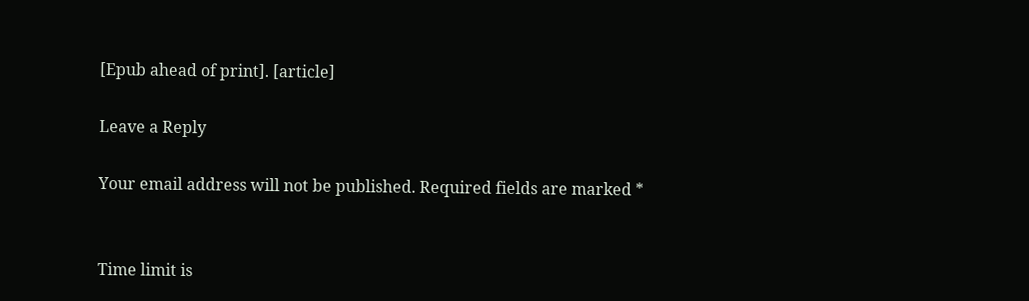[Epub ahead of print]. [article]

Leave a Reply

Your email address will not be published. Required fields are marked *


Time limit is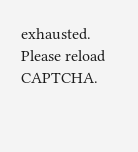exhausted. Please reload CAPTCHA.